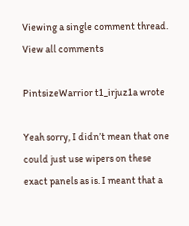Viewing a single comment thread. View all comments

PintsizeWarrior t1_irjuz1a wrote

Yeah sorry, I didn’t mean that one could just use wipers on these exact panels as is. I meant that a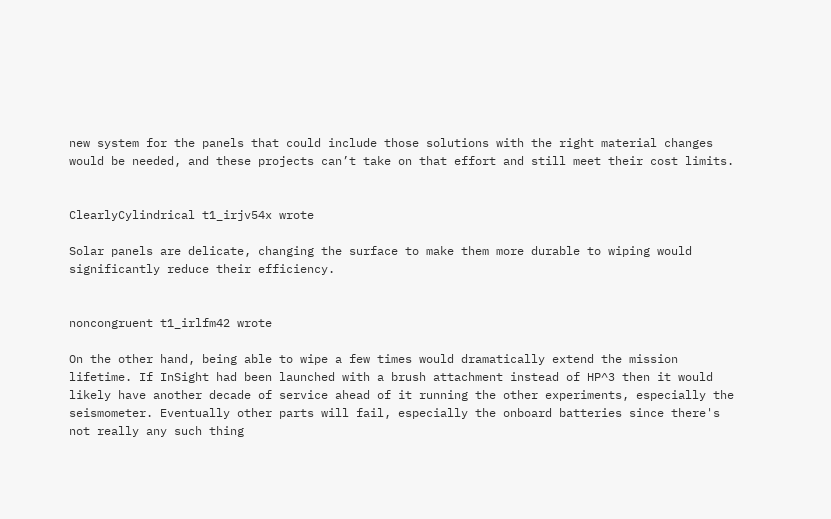new system for the panels that could include those solutions with the right material changes would be needed, and these projects can’t take on that effort and still meet their cost limits.


ClearlyCylindrical t1_irjv54x wrote

Solar panels are delicate, changing the surface to make them more durable to wiping would significantly reduce their efficiency.


noncongruent t1_irlfm42 wrote

On the other hand, being able to wipe a few times would dramatically extend the mission lifetime. If InSight had been launched with a brush attachment instead of HP^3 then it would likely have another decade of service ahead of it running the other experiments, especially the seismometer. Eventually other parts will fail, especially the onboard batteries since there's not really any such thing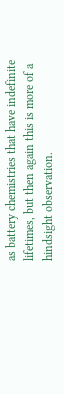as battery chemistries that have indefinite lifetimes, but then again this is more of a hindsight observation.